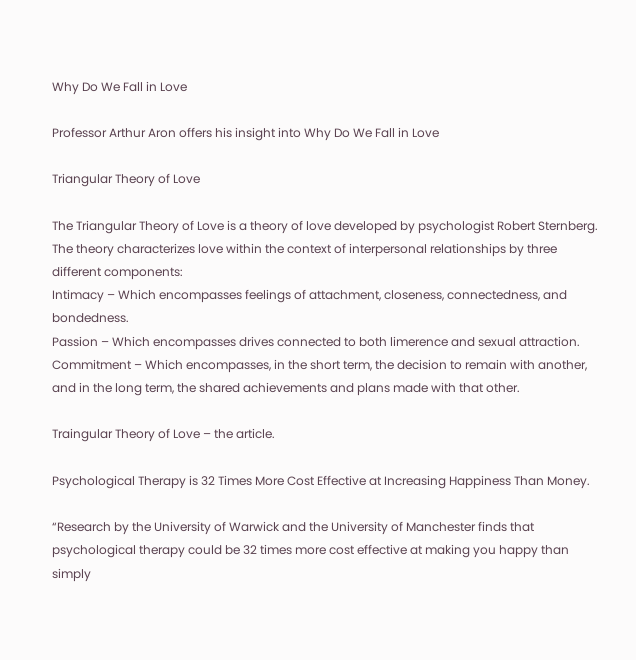Why Do We Fall in Love

Professor Arthur Aron offers his insight into Why Do We Fall in Love

Triangular Theory of Love

The Triangular Theory of Love is a theory of love developed by psychologist Robert Sternberg. The theory characterizes love within the context of interpersonal relationships by three different components:
Intimacy – Which encompasses feelings of attachment, closeness, connectedness, and bondedness.
Passion – Which encompasses drives connected to both limerence and sexual attraction.
Commitment – Which encompasses, in the short term, the decision to remain with another, and in the long term, the shared achievements and plans made with that other.

Traingular Theory of Love – the article.

Psychological Therapy is 32 Times More Cost Effective at Increasing Happiness Than Money.

“Research by the University of Warwick and the University of Manchester finds that psychological therapy could be 32 times more cost effective at making you happy than simply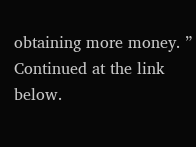obtaining more money. ” Continued at the link below.